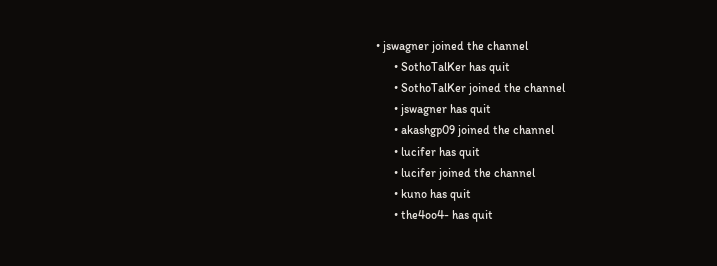• jswagner joined the channel
      • SothoTalKer has quit
      • SothoTalKer joined the channel
      • jswagner has quit
      • akashgp09 joined the channel
      • lucifer has quit
      • lucifer joined the channel
      • kuno has quit
      • the4oo4- has quit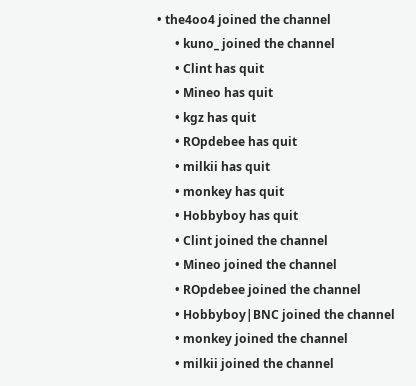• the4oo4 joined the channel
      • kuno_ joined the channel
      • Clint has quit
      • Mineo has quit
      • kgz has quit
      • ROpdebee has quit
      • milkii has quit
      • monkey has quit
      • Hobbyboy has quit
      • Clint joined the channel
      • Mineo joined the channel
      • ROpdebee joined the channel
      • Hobbyboy|BNC joined the channel
      • monkey joined the channel
      • milkii joined the channel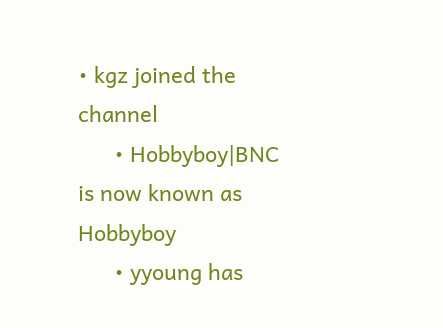• kgz joined the channel
      • Hobbyboy|BNC is now known as Hobbyboy
      • yyoung has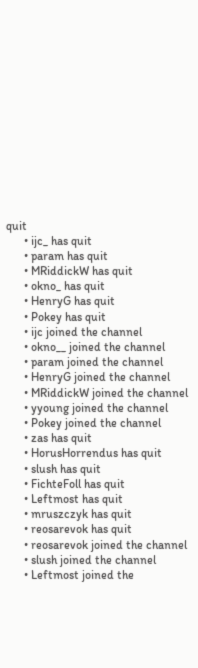quit
      • ijc_ has quit
      • param has quit
      • MRiddickW has quit
      • okno_ has quit
      • HenryG has quit
      • Pokey has quit
      • ijc joined the channel
      • okno__ joined the channel
      • param joined the channel
      • HenryG joined the channel
      • MRiddickW joined the channel
      • yyoung joined the channel
      • Pokey joined the channel
      • zas has quit
      • HorusHorrendus has quit
      • slush has quit
      • FichteFoll has quit
      • Leftmost has quit
      • mruszczyk has quit
      • reosarevok has quit
      • reosarevok joined the channel
      • slush joined the channel
      • Leftmost joined the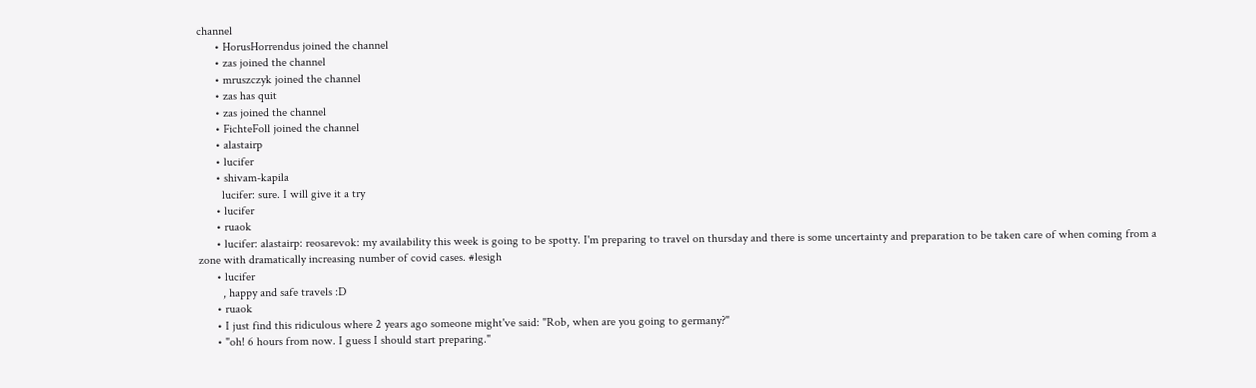channel
      • HorusHorrendus joined the channel
      • zas joined the channel
      • mruszczyk joined the channel
      • zas has quit
      • zas joined the channel
      • FichteFoll joined the channel
      • alastairp
      • lucifer
      • shivam-kapila
        lucifer: sure. I will give it a try
      • lucifer
      • ruaok
      • lucifer: alastairp: reosarevok: my availability this week is going to be spotty. I'm preparing to travel on thursday and there is some uncertainty and preparation to be taken care of when coming from a zone with dramatically increasing number of covid cases. #lesigh
      • lucifer
        , happy and safe travels :D
      • ruaok
      • I just find this ridiculous where 2 years ago someone might've said: "Rob, when are you going to germany?"
      • "oh! 6 hours from now. I guess I should start preparing."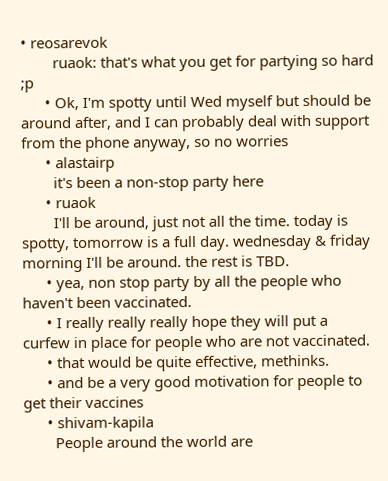• reosarevok
        ruaok: that's what you get for partying so hard ;p
      • Ok, I'm spotty until Wed myself but should be around after, and I can probably deal with support from the phone anyway, so no worries
      • alastairp
        it's been a non-stop party here
      • ruaok
        I'll be around, just not all the time. today is spotty, tomorrow is a full day. wednesday & friday morning I'll be around. the rest is TBD.
      • yea, non stop party by all the people who haven't been vaccinated.
      • I really really really hope they will put a curfew in place for people who are not vaccinated.
      • that would be quite effective, methinks.
      • and be a very good motivation for people to get their vaccines
      • shivam-kapila
        People around the world are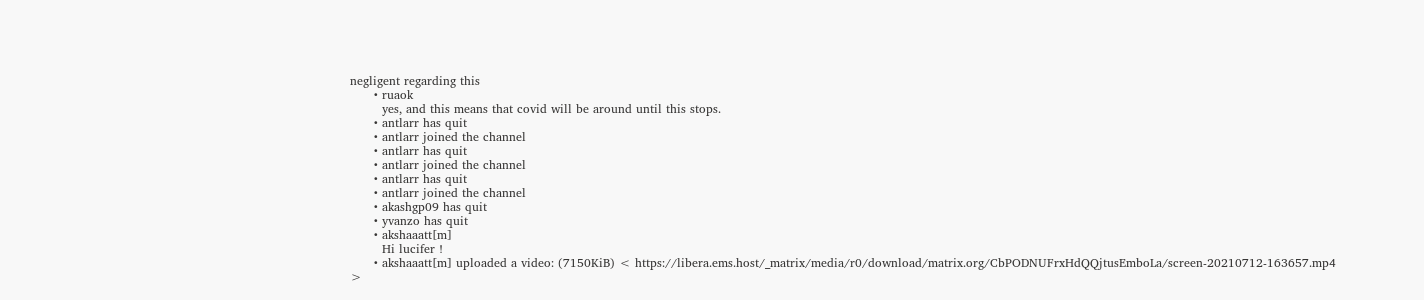negligent regarding this
      • ruaok
        yes, and this means that covid will be around until this stops.
      • antlarr has quit
      • antlarr joined the channel
      • antlarr has quit
      • antlarr joined the channel
      • antlarr has quit
      • antlarr joined the channel
      • akashgp09 has quit
      • yvanzo has quit
      • akshaaatt[m]
        Hi lucifer !
      • akshaaatt[m] uploaded a video: (7150KiB) < https://libera.ems.host/_matrix/media/r0/download/matrix.org/CbPODNUFrxHdQQjtusEmboLa/screen-20210712-163657.mp4 >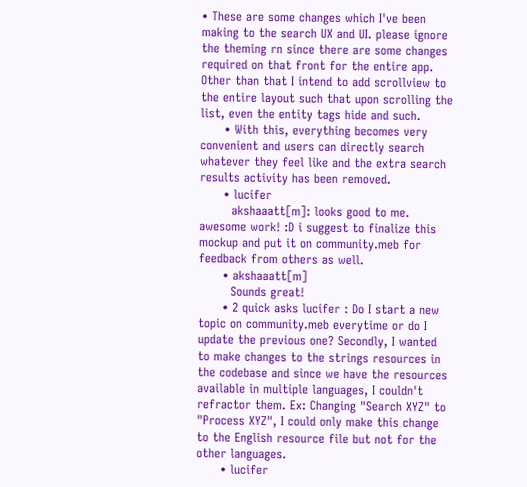• These are some changes which I've been making to the search UX and UI. please ignore the theming rn since there are some changes required on that front for the entire app. Other than that I intend to add scrollview to the entire layout such that upon scrolling the list, even the entity tags hide and such.
      • With this, everything becomes very convenient and users can directly search whatever they feel like and the extra search results activity has been removed.
      • lucifer
        akshaaatt[m]: looks good to me. awesome work! :D i suggest to finalize this mockup and put it on community.meb for feedback from others as well.
      • akshaaatt[m]
        Sounds great!
      • 2 quick asks lucifer : Do I start a new topic on community.meb everytime or do I update the previous one? Secondly, I wanted to make changes to the strings resources in the codebase and since we have the resources available in multiple languages, I couldn't refractor them. Ex: Changing "Search XYZ" to "Process XYZ", I could only make this change to the English resource file but not for the other languages.
      • lucifer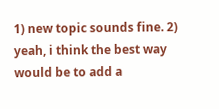1) new topic sounds fine. 2) yeah, i think the best way would be to add a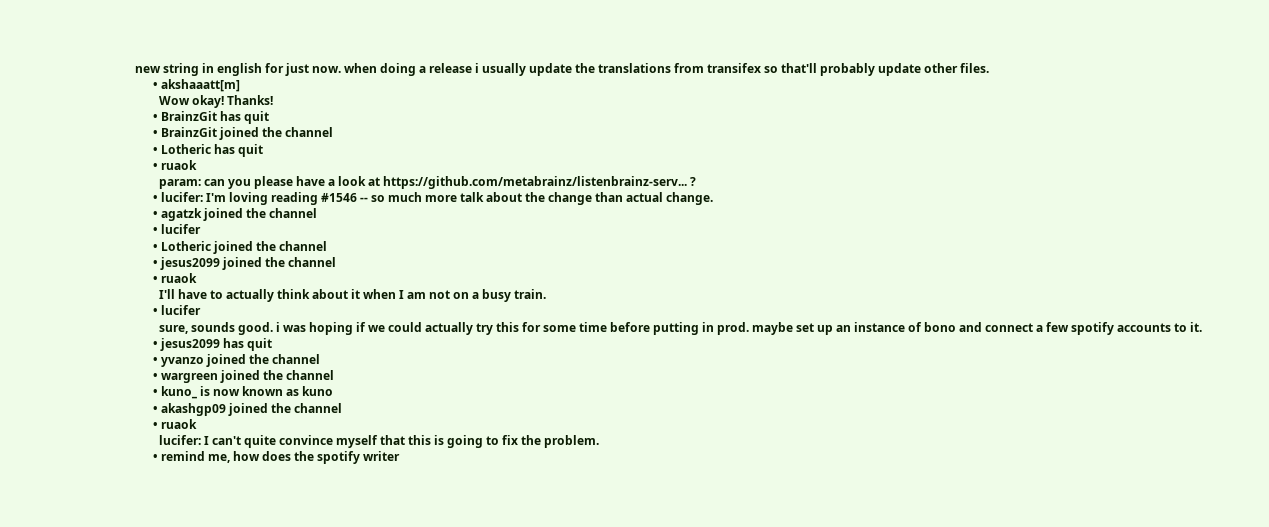new string in english for just now. when doing a release i usually update the translations from transifex so that'll probably update other files.
      • akshaaatt[m]
        Wow okay! Thanks!
      • BrainzGit has quit
      • BrainzGit joined the channel
      • Lotheric has quit
      • ruaok
        param: can you please have a look at https://github.com/metabrainz/listenbrainz-serv... ?
      • lucifer: I'm loving reading #1546 -- so much more talk about the change than actual change.
      • agatzk joined the channel
      • lucifer
      • Lotheric joined the channel
      • jesus2099 joined the channel
      • ruaok
        I'll have to actually think about it when I am not on a busy train.
      • lucifer
        sure, sounds good. i was hoping if we could actually try this for some time before putting in prod. maybe set up an instance of bono and connect a few spotify accounts to it.
      • jesus2099 has quit
      • yvanzo joined the channel
      • wargreen joined the channel
      • kuno_ is now known as kuno
      • akashgp09 joined the channel
      • ruaok
        lucifer: I can't quite convince myself that this is going to fix the problem.
      • remind me, how does the spotify writer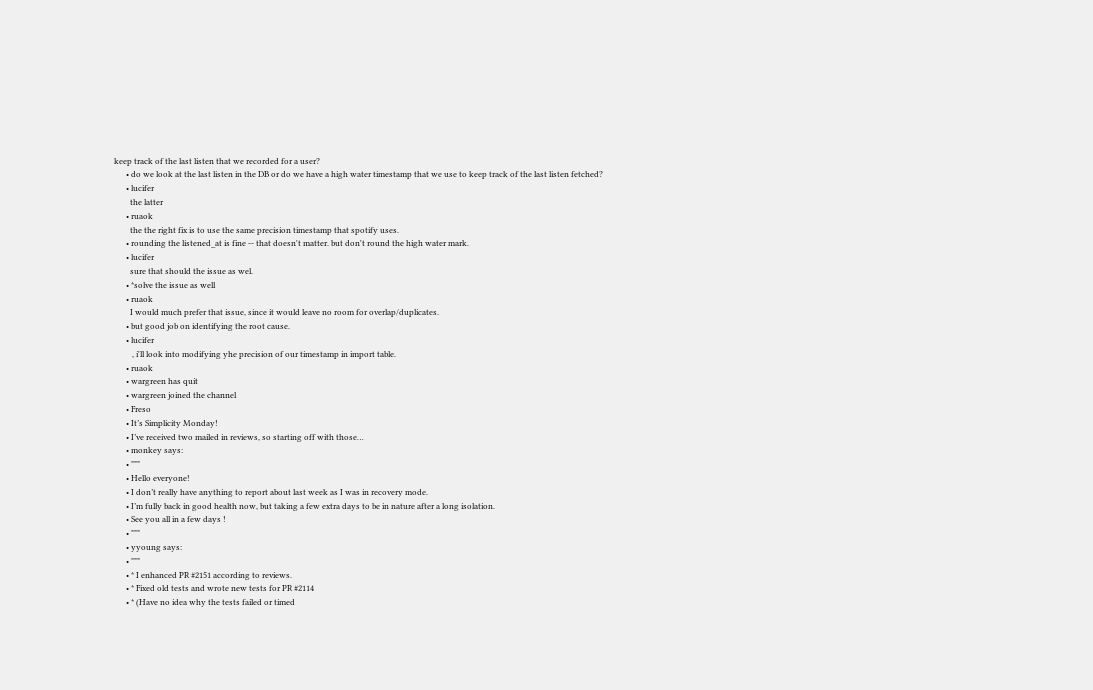keep track of the last listen that we recorded for a user?
      • do we look at the last listen in the DB or do we have a high water timestamp that we use to keep track of the last listen fetched?
      • lucifer
        the latter
      • ruaok
        the the right fix is to use the same precision timestamp that spotify uses.
      • rounding the listened_at is fine -- that doesn't matter. but don't round the high water mark.
      • lucifer
        sure that should the issue as wel.
      • *solve the issue as well
      • ruaok
        I would much prefer that issue, since it would leave no room for overlap/duplicates.
      • but good job on identifying the root cause.
      • lucifer
         , i'll look into modifying yhe precision of our timestamp in import table.
      • ruaok
      • wargreen has quit
      • wargreen joined the channel
      • Freso
      • It’s Simplicity Monday!
      • I’ve received two mailed in reviews, so starting off with those…
      • monkey says:
      • """
      • Hello everyone!
      • I don’t really have anything to report about last week as I was in recovery mode.
      • I’m fully back in good health now, but taking a few extra days to be in nature after a long isolation.
      • See you all in a few days !
      • """
      • yyoung says:
      • """
      • * I enhanced PR #2151 according to reviews.
      • * Fixed old tests and wrote new tests for PR #2114
      • * (Have no idea why the tests failed or timed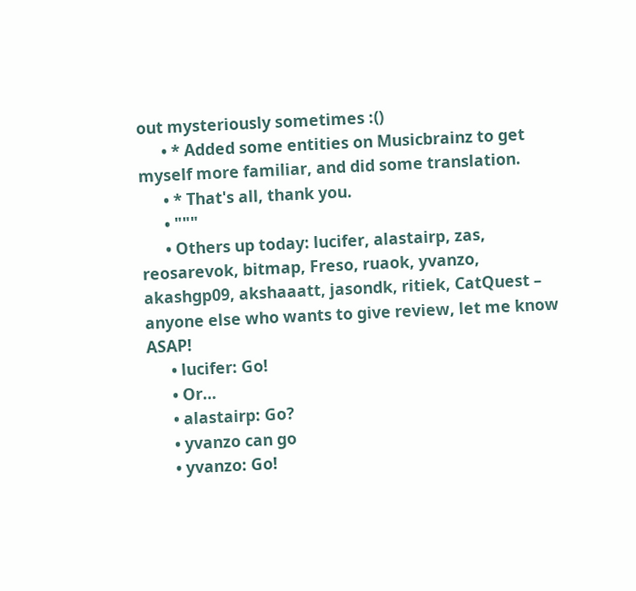out mysteriously sometimes :()
      • * Added some entities on Musicbrainz to get myself more familiar, and did some translation.
      • * That's all, thank you.
      • """
      • Others up today: lucifer, alastairp, zas, reosarevok, bitmap, Freso, ruaok, yvanzo, akashgp09, akshaaatt, jasondk, ritiek, CatQuest – anyone else who wants to give review, let me know ASAP!
      • lucifer: Go!
      • Or…
      • alastairp: Go?
      • yvanzo can go
      • yvanzo: Go!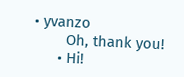• yvanzo
        Oh, thank you!
      • Hi!